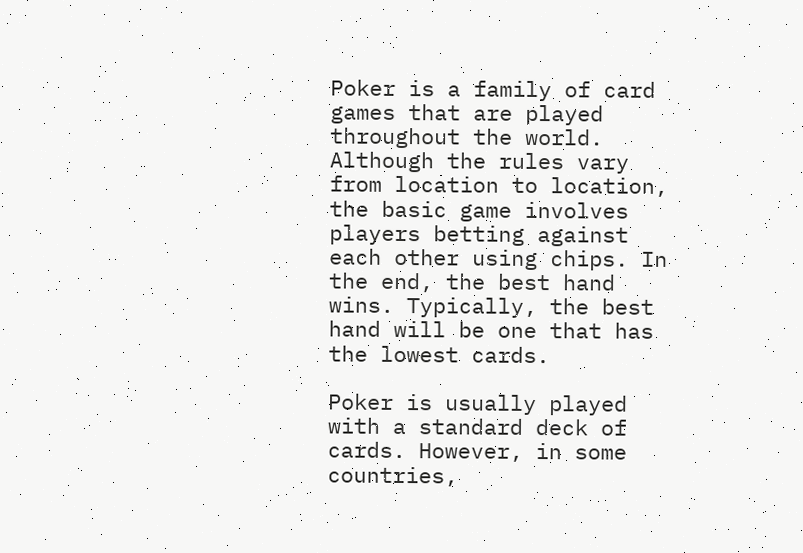Poker is a family of card games that are played throughout the world. Although the rules vary from location to location, the basic game involves players betting against each other using chips. In the end, the best hand wins. Typically, the best hand will be one that has the lowest cards.

Poker is usually played with a standard deck of cards. However, in some countries,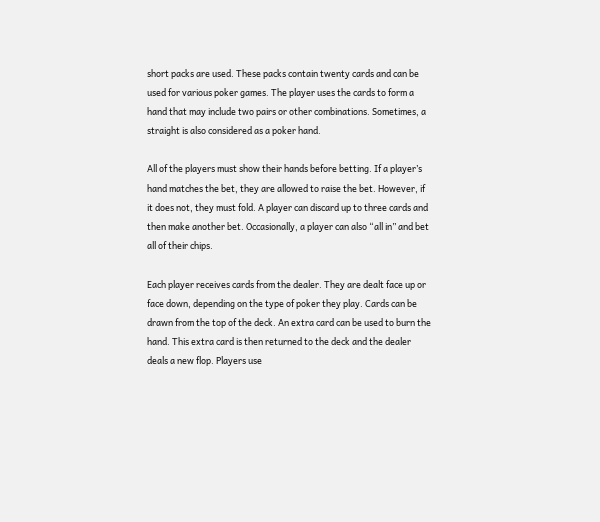short packs are used. These packs contain twenty cards and can be used for various poker games. The player uses the cards to form a hand that may include two pairs or other combinations. Sometimes, a straight is also considered as a poker hand.

All of the players must show their hands before betting. If a player’s hand matches the bet, they are allowed to raise the bet. However, if it does not, they must fold. A player can discard up to three cards and then make another bet. Occasionally, a player can also “all in” and bet all of their chips.

Each player receives cards from the dealer. They are dealt face up or face down, depending on the type of poker they play. Cards can be drawn from the top of the deck. An extra card can be used to burn the hand. This extra card is then returned to the deck and the dealer deals a new flop. Players use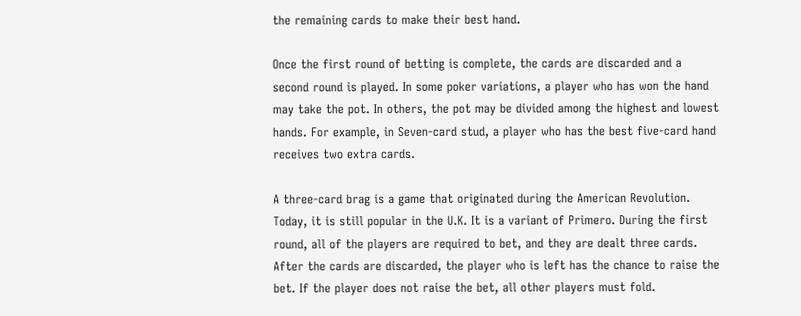the remaining cards to make their best hand.

Once the first round of betting is complete, the cards are discarded and a second round is played. In some poker variations, a player who has won the hand may take the pot. In others, the pot may be divided among the highest and lowest hands. For example, in Seven-card stud, a player who has the best five-card hand receives two extra cards.

A three-card brag is a game that originated during the American Revolution. Today, it is still popular in the U.K. It is a variant of Primero. During the first round, all of the players are required to bet, and they are dealt three cards. After the cards are discarded, the player who is left has the chance to raise the bet. If the player does not raise the bet, all other players must fold.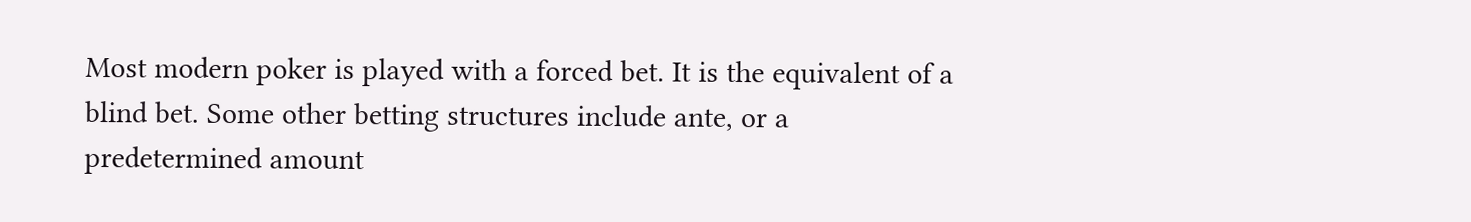Most modern poker is played with a forced bet. It is the equivalent of a blind bet. Some other betting structures include ante, or a predetermined amount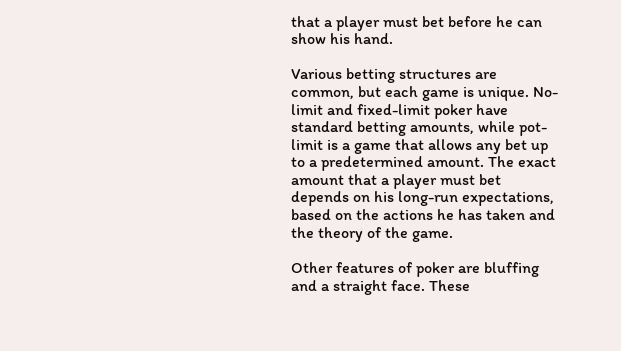that a player must bet before he can show his hand.

Various betting structures are common, but each game is unique. No-limit and fixed-limit poker have standard betting amounts, while pot-limit is a game that allows any bet up to a predetermined amount. The exact amount that a player must bet depends on his long-run expectations, based on the actions he has taken and the theory of the game.

Other features of poker are bluffing and a straight face. These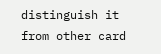distinguish it from other card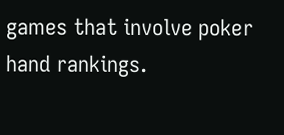games that involve poker hand rankings.